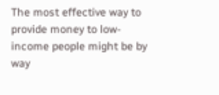The most effective way to provide money to low-income people might be by way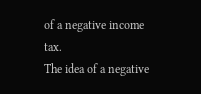of a negative income tax.
The idea of a negative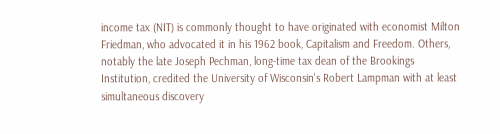income tax (NIT) is commonly thought to have originated with economist Milton Friedman, who advocated it in his 1962 book, Capitalism and Freedom. Others, notably the late Joseph Pechman, long-time tax dean of the Brookings Institution, credited the University of Wisconsin's Robert Lampman with at least simultaneous discovery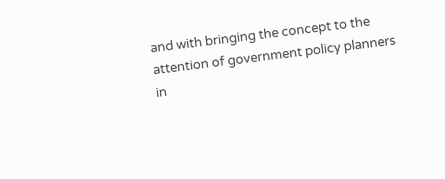and with bringing the concept to the attention of government policy planners in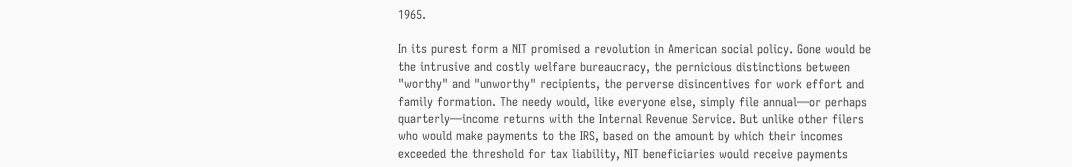1965.

In its purest form a NIT promised a revolution in American social policy. Gone would be the intrusive and costly welfare bureaucracy, the pernicious distinctions between "worthy" and "unworthy" recipients, the perverse disincentives for work effort and family formation. The needy would, like everyone else, simply file annual—or perhaps quarterly—income returns with the Internal Revenue Service. But unlike other filers who would make payments to the IRS, based on the amount by which their incomes exceeded the threshold for tax liability, NIT beneficiaries would receive payments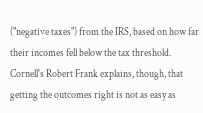("negative taxes") from the IRS, based on how far their incomes fell below the tax threshold.
Cornell's Robert Frank explains, though, that getting the outcomes right is not as easy as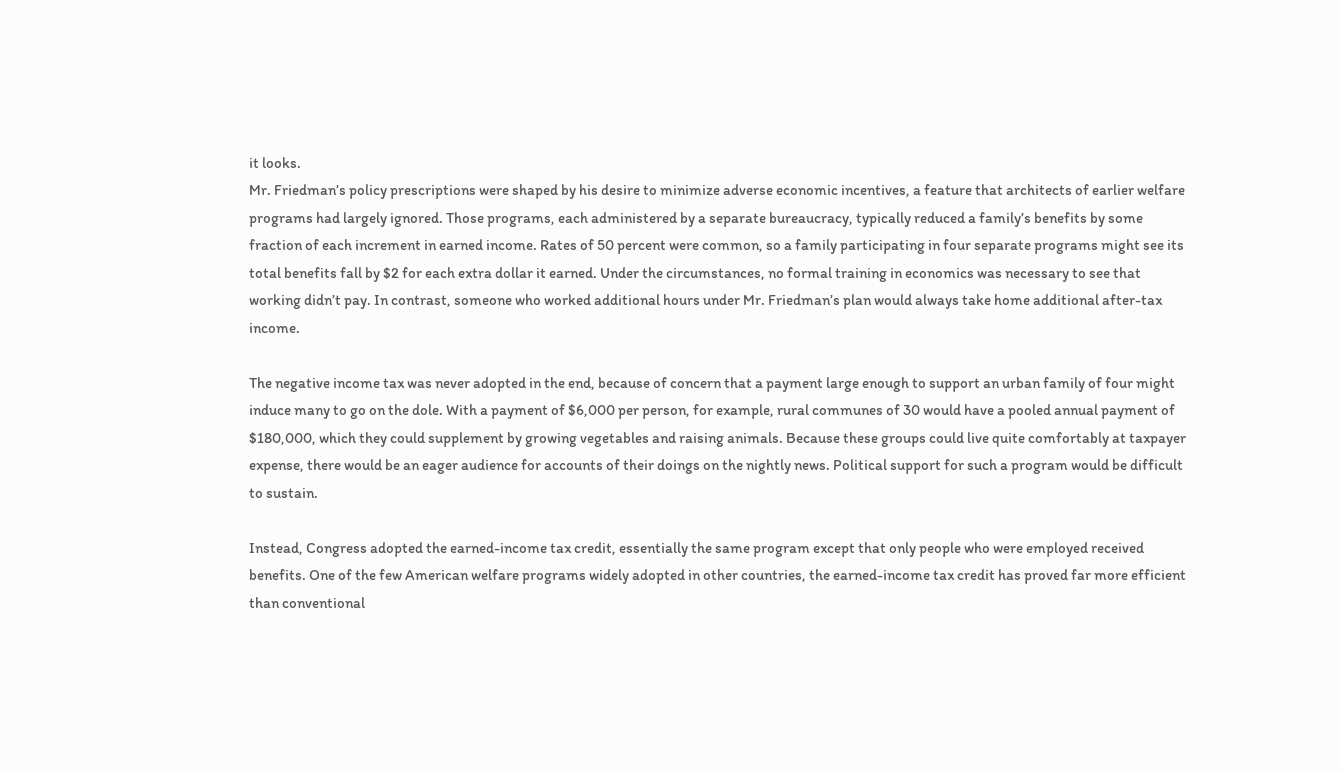it looks.
Mr. Friedman’s policy prescriptions were shaped by his desire to minimize adverse economic incentives, a feature that architects of earlier welfare programs had largely ignored. Those programs, each administered by a separate bureaucracy, typically reduced a family’s benefits by some fraction of each increment in earned income. Rates of 50 percent were common, so a family participating in four separate programs might see its total benefits fall by $2 for each extra dollar it earned. Under the circumstances, no formal training in economics was necessary to see that working didn’t pay. In contrast, someone who worked additional hours under Mr. Friedman’s plan would always take home additional after-tax income.

The negative income tax was never adopted in the end, because of concern that a payment large enough to support an urban family of four might induce many to go on the dole. With a payment of $6,000 per person, for example, rural communes of 30 would have a pooled annual payment of $180,000, which they could supplement by growing vegetables and raising animals. Because these groups could live quite comfortably at taxpayer expense, there would be an eager audience for accounts of their doings on the nightly news. Political support for such a program would be difficult to sustain.

Instead, Congress adopted the earned-income tax credit, essentially the same program except that only people who were employed received benefits. One of the few American welfare programs widely adopted in other countries, the earned-income tax credit has proved far more efficient than conventional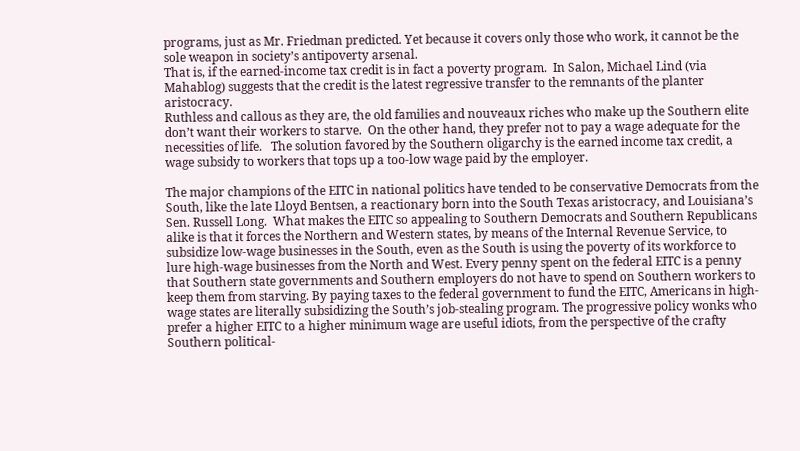programs, just as Mr. Friedman predicted. Yet because it covers only those who work, it cannot be the sole weapon in society’s antipoverty arsenal.
That is, if the earned-income tax credit is in fact a poverty program.  In Salon, Michael Lind (via Mahablog) suggests that the credit is the latest regressive transfer to the remnants of the planter aristocracy.
Ruthless and callous as they are, the old families and nouveaux riches who make up the Southern elite don’t want their workers to starve.  On the other hand, they prefer not to pay a wage adequate for the necessities of life.   The solution favored by the Southern oligarchy is the earned income tax credit, a wage subsidy to workers that tops up a too-low wage paid by the employer.

The major champions of the EITC in national politics have tended to be conservative Democrats from the South, like the late Lloyd Bentsen, a reactionary born into the South Texas aristocracy, and Louisiana’s Sen. Russell Long.  What makes the EITC so appealing to Southern Democrats and Southern Republicans alike is that it forces the Northern and Western states, by means of the Internal Revenue Service, to subsidize low-wage businesses in the South, even as the South is using the poverty of its workforce to lure high-wage businesses from the North and West. Every penny spent on the federal EITC is a penny that Southern state governments and Southern employers do not have to spend on Southern workers to keep them from starving. By paying taxes to the federal government to fund the EITC, Americans in high-wage states are literally subsidizing the South’s job-stealing program. The progressive policy wonks who prefer a higher EITC to a higher minimum wage are useful idiots, from the perspective of the crafty Southern political-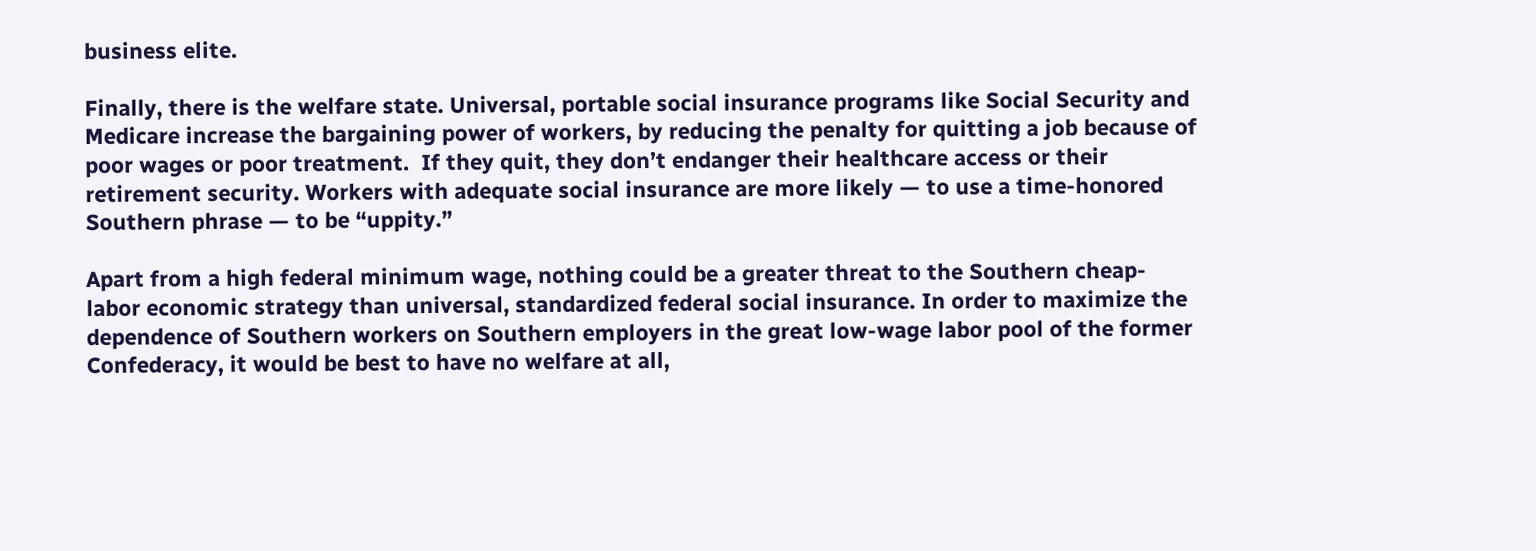business elite.

Finally, there is the welfare state. Universal, portable social insurance programs like Social Security and Medicare increase the bargaining power of workers, by reducing the penalty for quitting a job because of poor wages or poor treatment.  If they quit, they don’t endanger their healthcare access or their retirement security. Workers with adequate social insurance are more likely — to use a time-honored Southern phrase — to be “uppity.”

Apart from a high federal minimum wage, nothing could be a greater threat to the Southern cheap-labor economic strategy than universal, standardized federal social insurance. In order to maximize the dependence of Southern workers on Southern employers in the great low-wage labor pool of the former Confederacy, it would be best to have no welfare at all,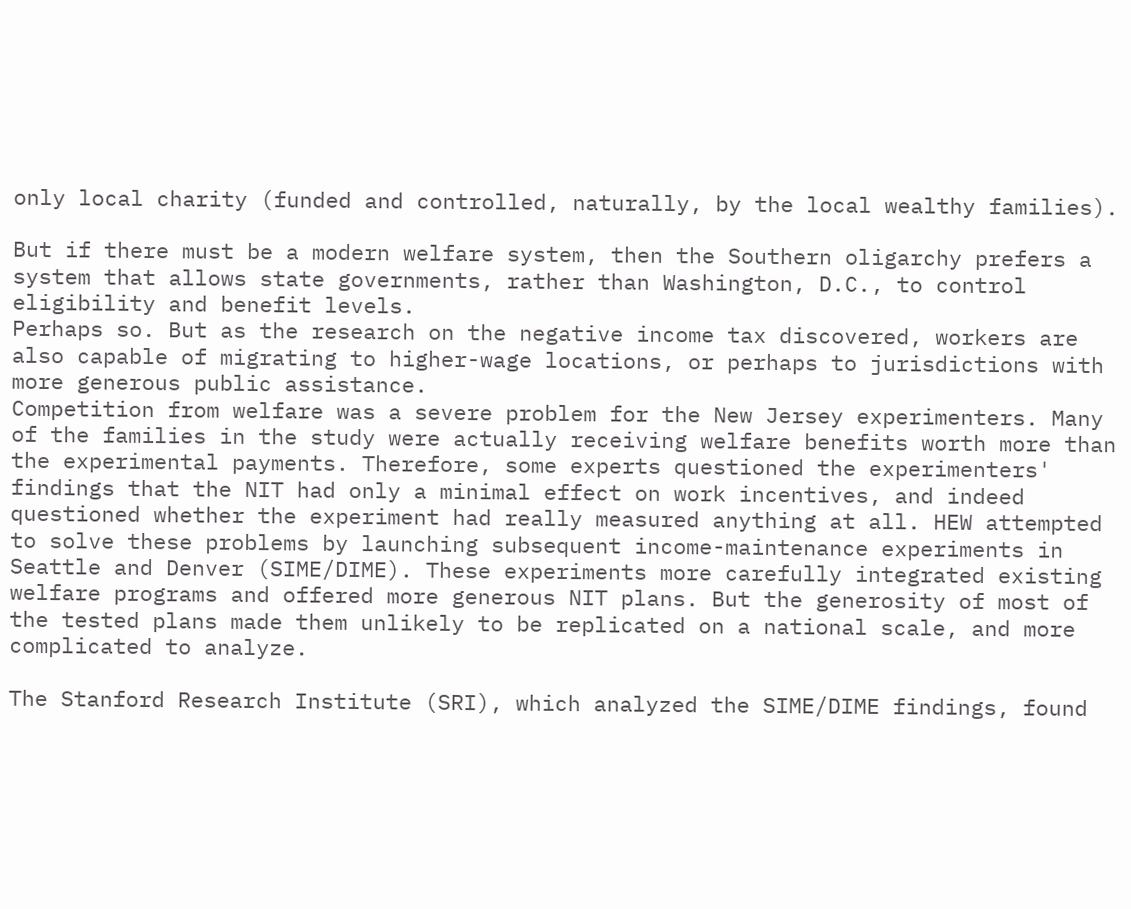only local charity (funded and controlled, naturally, by the local wealthy families).

But if there must be a modern welfare system, then the Southern oligarchy prefers a system that allows state governments, rather than Washington, D.C., to control eligibility and benefit levels.
Perhaps so. But as the research on the negative income tax discovered, workers are also capable of migrating to higher-wage locations, or perhaps to jurisdictions with more generous public assistance.
Competition from welfare was a severe problem for the New Jersey experimenters. Many of the families in the study were actually receiving welfare benefits worth more than the experimental payments. Therefore, some experts questioned the experimenters' findings that the NIT had only a minimal effect on work incentives, and indeed questioned whether the experiment had really measured anything at all. HEW attempted to solve these problems by launching subsequent income-maintenance experiments in Seattle and Denver (SIME/DIME). These experiments more carefully integrated existing welfare programs and offered more generous NIT plans. But the generosity of most of the tested plans made them unlikely to be replicated on a national scale, and more complicated to analyze.

The Stanford Research Institute (SRI), which analyzed the SIME/DIME findings, found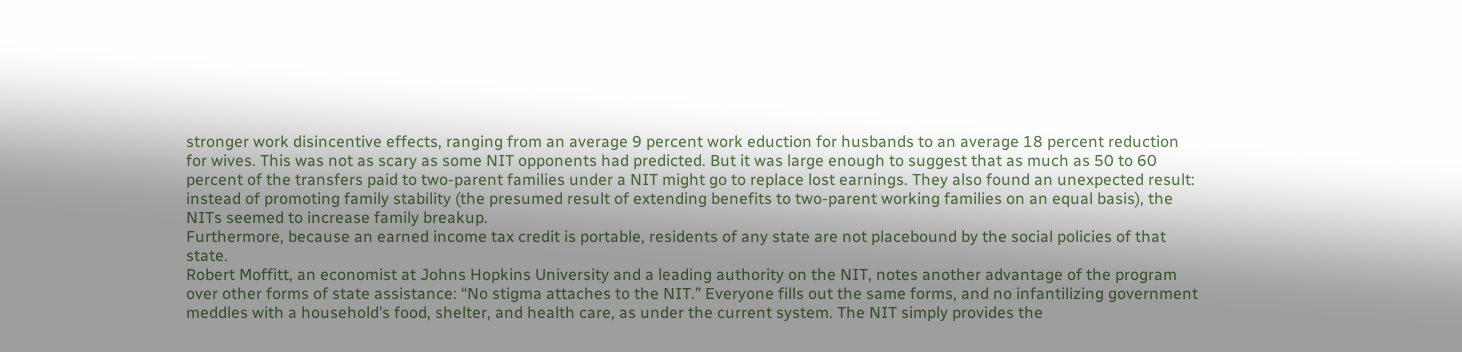stronger work disincentive effects, ranging from an average 9 percent work eduction for husbands to an average 18 percent reduction for wives. This was not as scary as some NIT opponents had predicted. But it was large enough to suggest that as much as 50 to 60 percent of the transfers paid to two-parent families under a NIT might go to replace lost earnings. They also found an unexpected result: instead of promoting family stability (the presumed result of extending benefits to two-parent working families on an equal basis), the NITs seemed to increase family breakup.
Furthermore, because an earned income tax credit is portable, residents of any state are not placebound by the social policies of that state.
Robert Moffitt, an economist at Johns Hopkins University and a leading authority on the NIT, notes another advantage of the program over other forms of state assistance: “No stigma attaches to the NIT.” Everyone fills out the same forms, and no infantilizing government meddles with a household’s food, shelter, and health care, as under the current system. The NIT simply provides the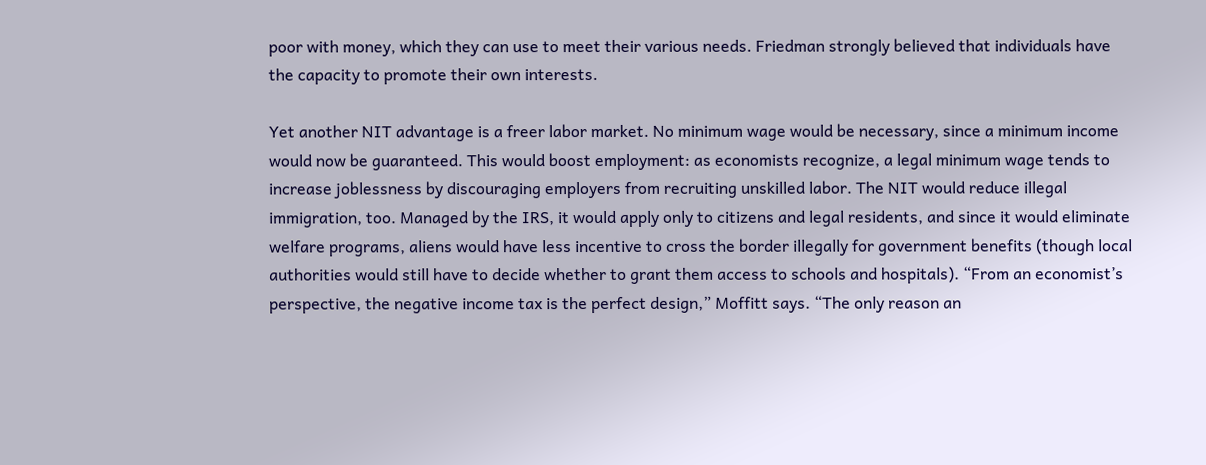poor with money, which they can use to meet their various needs. Friedman strongly believed that individuals have the capacity to promote their own interests.

Yet another NIT advantage is a freer labor market. No minimum wage would be necessary, since a minimum income would now be guaranteed. This would boost employment: as economists recognize, a legal minimum wage tends to increase joblessness by discouraging employers from recruiting unskilled labor. The NIT would reduce illegal immigration, too. Managed by the IRS, it would apply only to citizens and legal residents, and since it would eliminate welfare programs, aliens would have less incentive to cross the border illegally for government benefits (though local authorities would still have to decide whether to grant them access to schools and hospitals). “From an economist’s perspective, the negative income tax is the perfect design,” Moffitt says. “The only reason an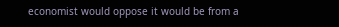economist would oppose it would be from a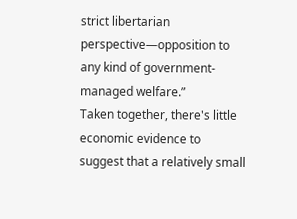strict libertarian perspective—opposition to any kind of government-managed welfare.”
Taken together, there's little economic evidence to suggest that a relatively small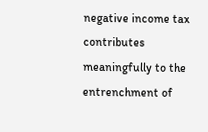negative income tax contributes meaningfully to the entrenchment of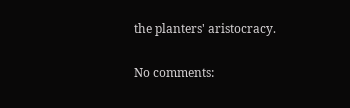the planters' aristocracy.

No comments: